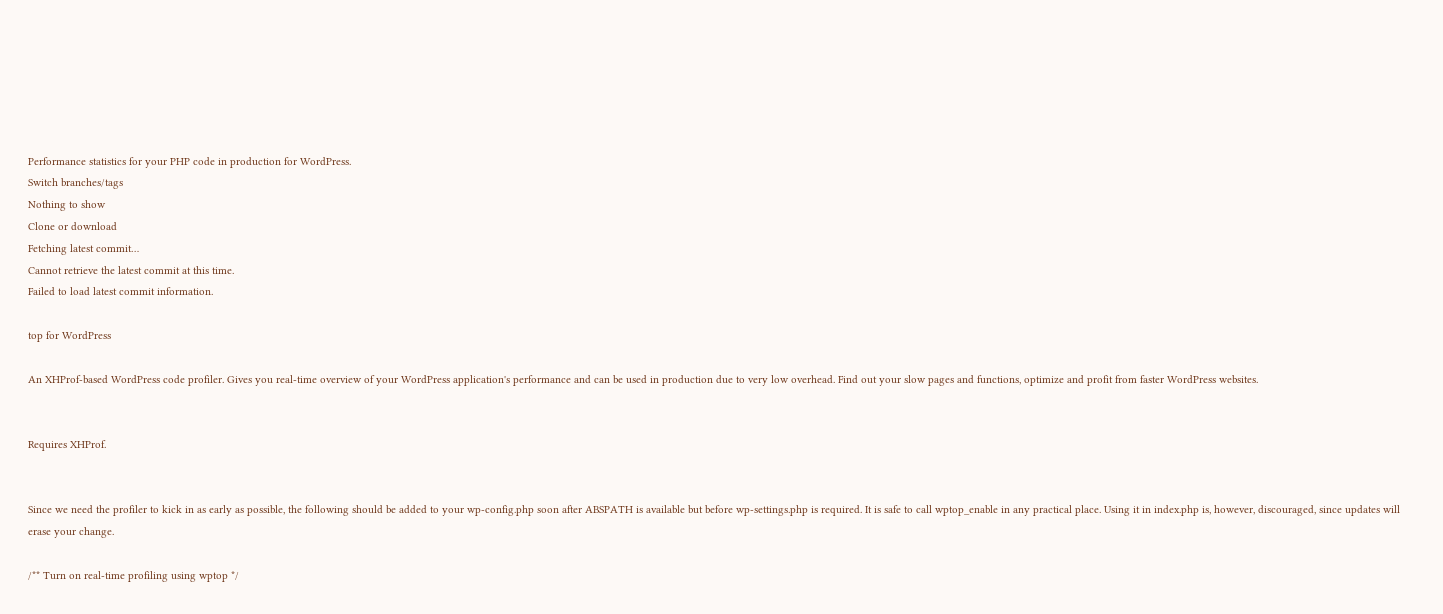Performance statistics for your PHP code in production for WordPress.
Switch branches/tags
Nothing to show
Clone or download
Fetching latest commit…
Cannot retrieve the latest commit at this time.
Failed to load latest commit information.

top for WordPress

An XHProf-based WordPress code profiler. Gives you real-time overview of your WordPress application's performance and can be used in production due to very low overhead. Find out your slow pages and functions, optimize and profit from faster WordPress websites.


Requires XHProf.


Since we need the profiler to kick in as early as possible, the following should be added to your wp-config.php soon after ABSPATH is available but before wp-settings.php is required. It is safe to call wptop_enable in any practical place. Using it in index.php is, however, discouraged, since updates will erase your change.

/** Turn on real-time profiling using wptop */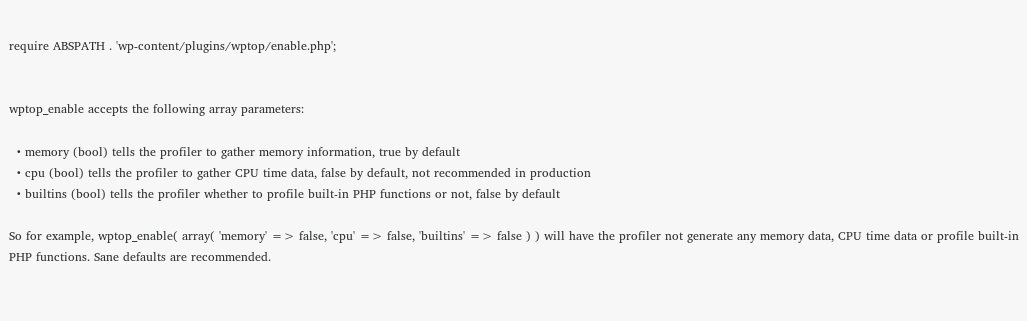require ABSPATH . 'wp-content/plugins/wptop/enable.php';


wptop_enable accepts the following array parameters:

  • memory (bool) tells the profiler to gather memory information, true by default
  • cpu (bool) tells the profiler to gather CPU time data, false by default, not recommended in production
  • builtins (bool) tells the profiler whether to profile built-in PHP functions or not, false by default

So for example, wptop_enable( array( 'memory' => false, 'cpu' => false, 'builtins' => false ) ) will have the profiler not generate any memory data, CPU time data or profile built-in PHP functions. Sane defaults are recommended.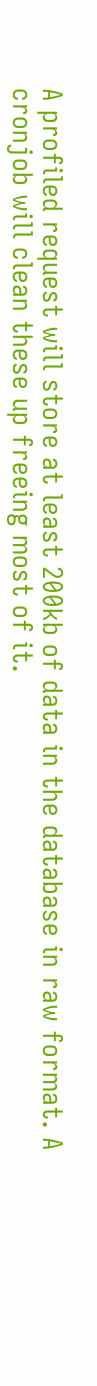A profiled request will store at least 200kb of data in the database in raw format. A cronjob will clean these up freeing most of it.